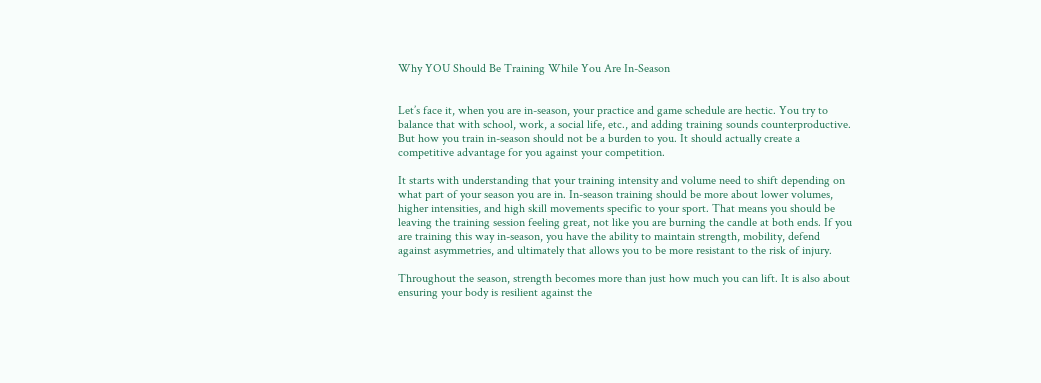Why YOU Should Be Training While You Are In-Season


Let’s face it, when you are in-season, your practice and game schedule are hectic. You try to balance that with school, work, a social life, etc., and adding training sounds counterproductive. But how you train in-season should not be a burden to you. It should actually create a competitive advantage for you against your competition.

It starts with understanding that your training intensity and volume need to shift depending on what part of your season you are in. In-season training should be more about lower volumes, higher intensities, and high skill movements specific to your sport. That means you should be leaving the training session feeling great, not like you are burning the candle at both ends. If you are training this way in-season, you have the ability to maintain strength, mobility, defend against asymmetries, and ultimately that allows you to be more resistant to the risk of injury.

Throughout the season, strength becomes more than just how much you can lift. It is also about ensuring your body is resilient against the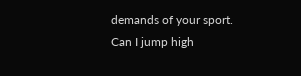demands of your sport. Can I jump high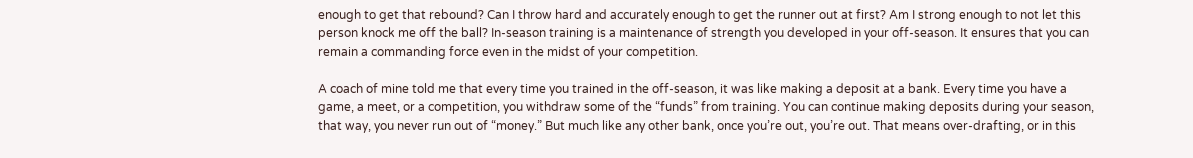enough to get that rebound? Can I throw hard and accurately enough to get the runner out at first? Am I strong enough to not let this person knock me off the ball? In-season training is a maintenance of strength you developed in your off-season. It ensures that you can remain a commanding force even in the midst of your competition.

A coach of mine told me that every time you trained in the off-season, it was like making a deposit at a bank. Every time you have a game, a meet, or a competition, you withdraw some of the “funds” from training. You can continue making deposits during your season, that way, you never run out of “money.” But much like any other bank, once you’re out, you’re out. That means over-drafting, or in this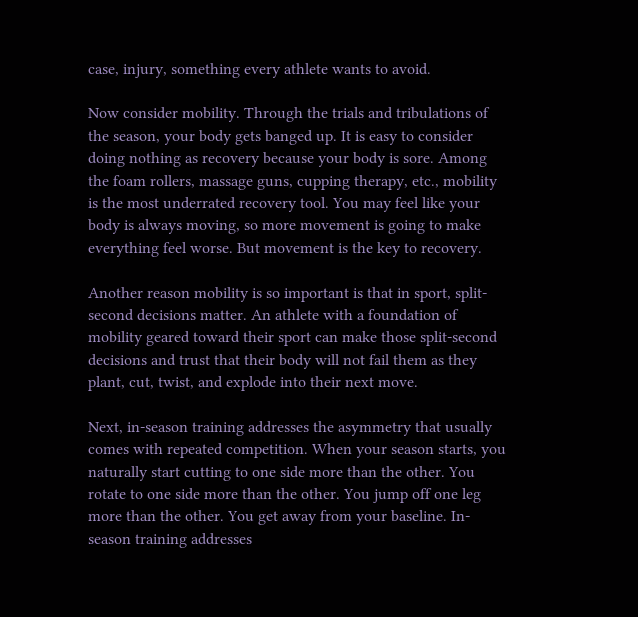case, injury, something every athlete wants to avoid.

Now consider mobility. Through the trials and tribulations of the season, your body gets banged up. It is easy to consider doing nothing as recovery because your body is sore. Among the foam rollers, massage guns, cupping therapy, etc., mobility is the most underrated recovery tool. You may feel like your body is always moving, so more movement is going to make everything feel worse. But movement is the key to recovery.

Another reason mobility is so important is that in sport, split-second decisions matter. An athlete with a foundation of mobility geared toward their sport can make those split-second decisions and trust that their body will not fail them as they plant, cut, twist, and explode into their next move.

Next, in-season training addresses the asymmetry that usually comes with repeated competition. When your season starts, you naturally start cutting to one side more than the other. You rotate to one side more than the other. You jump off one leg more than the other. You get away from your baseline. In-season training addresses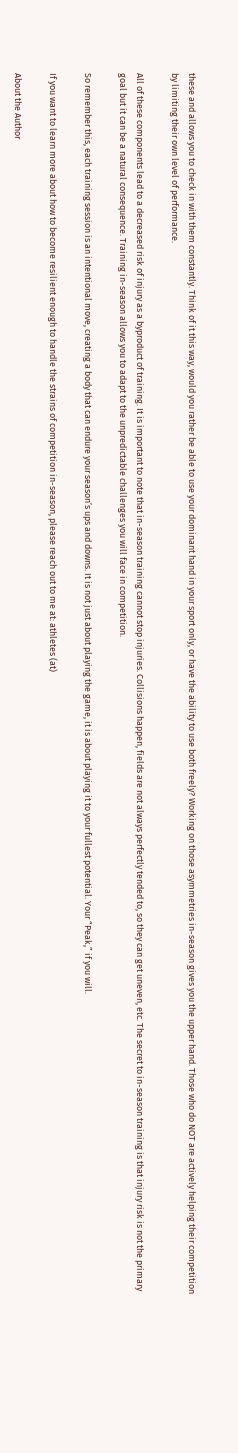these and allows you to check in with them constantly. Think of it this way, would you rather be able to use your dominant hand in your sport only, or have the ability to use both freely? Working on those asymmetries in-season gives you the upper hand. Those who do NOT are actively helping their competition by limiting their own level of performance.

All of these components lead to a decreased risk of injury as a byproduct of training. It is important to note that in-season training cannot stop injuries. Collisions happen, fields are not always perfectly tended to, so they can get uneven, etc. The secret to in-season training is that injury risk is not the primary goal but it can be a natural consequence. Training in-season allows you to adapt to the unpredictable challenges you will face in competition.

So remember this, each training session is an intentional move, creating a body that can endure your season’s ups and downs. It is not just about playing the game, it is about playing it to your fullest potential. Your “Peak,” if you will.

If you want to learn more about how to become resilient enough to handle the strains of competition in-season, please reach out to me at: athletes (at)

About the Author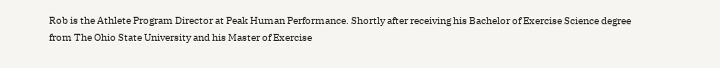Rob is the Athlete Program Director at Peak Human Performance. Shortly after receiving his Bachelor of Exercise Science degree from The Ohio State University and his Master of Exercise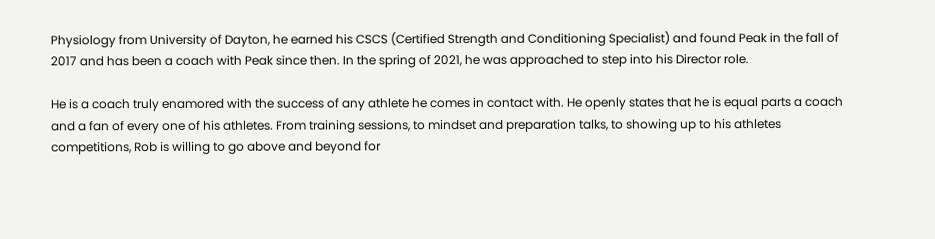Physiology from University of Dayton, he earned his CSCS (Certified Strength and Conditioning Specialist) and found Peak in the fall of 2017 and has been a coach with Peak since then. In the spring of 2021, he was approached to step into his Director role.

He is a coach truly enamored with the success of any athlete he comes in contact with. He openly states that he is equal parts a coach and a fan of every one of his athletes. From training sessions, to mindset and preparation talks, to showing up to his athletes competitions, Rob is willing to go above and beyond for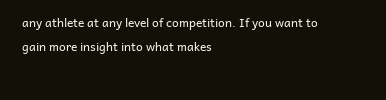any athlete at any level of competition. If you want to gain more insight into what makes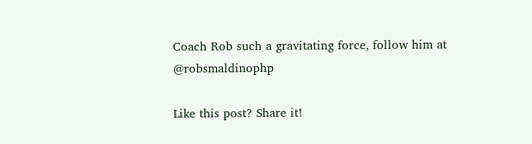Coach Rob such a gravitating force, follow him at @robsmaldinophp

Like this post? Share it!